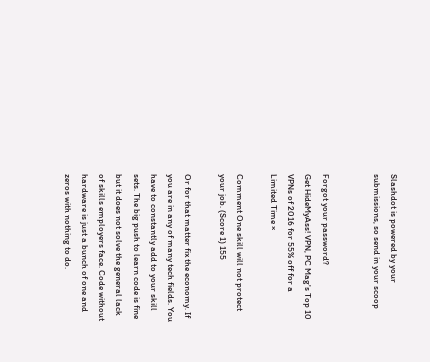Slashdot is powered by your submissions, so send in your scoop


Forgot your password?
Get HideMyAss! VPN, PC Mag's Top 10 VPNs of 2016 for 55% off for a Limited Time ×

Comment One skill will not protect your job. (Score 1) 155

Or for that matter fix the economy. If you are in any of many tech fields. You have to constantly add to your skill sets. The big push to learn code is fine but it does not solve the general lack of skills employers face. Code without hardware is just a bunch of one and zeros with nothing to do.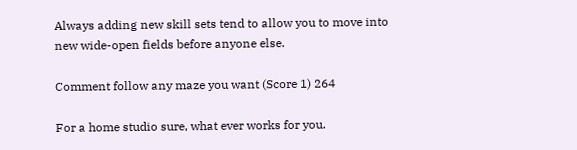Always adding new skill sets tend to allow you to move into new wide-open fields before anyone else.

Comment follow any maze you want (Score 1) 264

For a home studio sure, what ever works for you.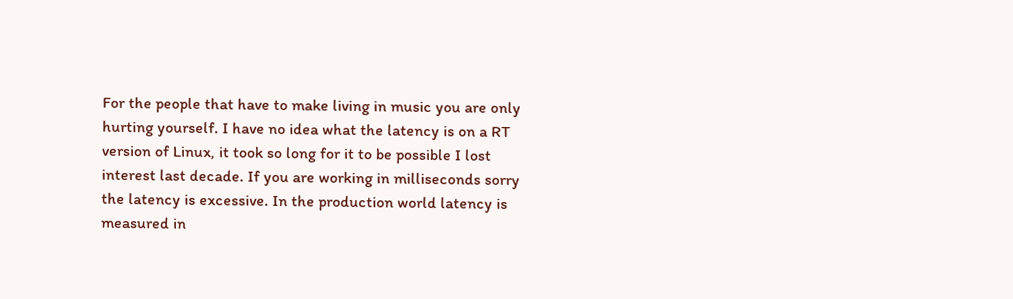For the people that have to make living in music you are only hurting yourself. I have no idea what the latency is on a RT version of Linux, it took so long for it to be possible I lost interest last decade. If you are working in milliseconds sorry the latency is excessive. In the production world latency is measured in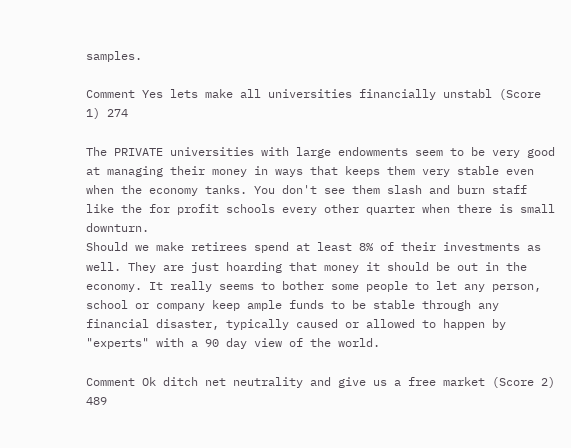samples.

Comment Yes lets make all universities financially unstabl (Score 1) 274

The PRIVATE universities with large endowments seem to be very good at managing their money in ways that keeps them very stable even when the economy tanks. You don't see them slash and burn staff like the for profit schools every other quarter when there is small downturn.
Should we make retirees spend at least 8% of their investments as well. They are just hoarding that money it should be out in the economy. It really seems to bother some people to let any person, school or company keep ample funds to be stable through any financial disaster, typically caused or allowed to happen by "experts" with a 90 day view of the world.

Comment Ok ditch net neutrality and give us a free market (Score 2) 489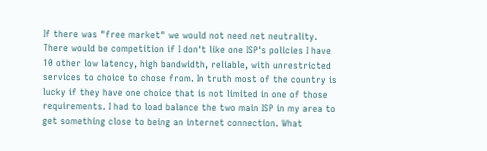If there was "free market" we would not need net neutrality. There would be competition if I don't like one ISP's policies I have 10 other low latency, high bandwidth, reliable, with unrestricted services to choice to chose from. In truth most of the country is lucky if they have one choice that is not limited in one of those requirements. I had to load balance the two main ISP in my area to get something close to being an internet connection. What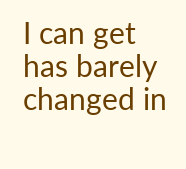I can get has barely changed in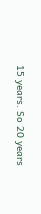15 years. So 20 years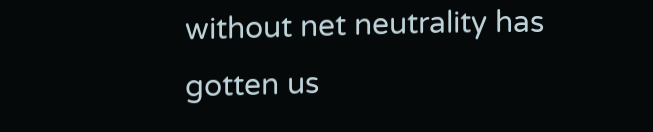without net neutrality has gotten us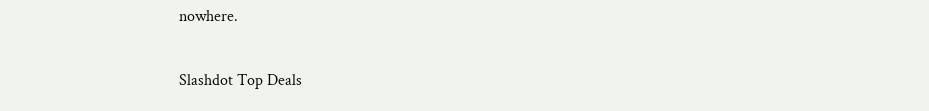nowhere.

Slashdot Top Deals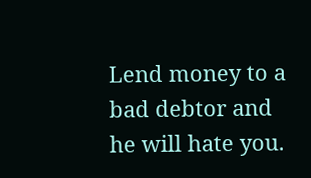Lend money to a bad debtor and he will hate you.